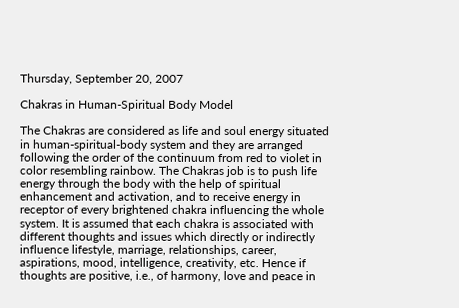Thursday, September 20, 2007

Chakras in Human-Spiritual Body Model

The Chakras are considered as life and soul energy situated in human-spiritual-body system and they are arranged following the order of the continuum from red to violet in color resembling rainbow. The Chakras job is to push life energy through the body with the help of spiritual enhancement and activation, and to receive energy in receptor of every brightened chakra influencing the whole system. It is assumed that each chakra is associated with different thoughts and issues which directly or indirectly influence lifestyle, marriage, relationships, career, aspirations, mood, intelligence, creativity, etc. Hence if thoughts are positive, i.e., of harmony, love and peace in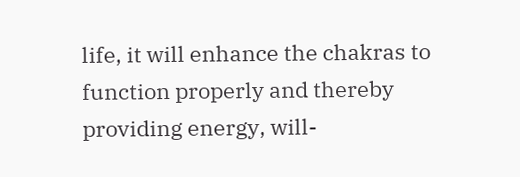life, it will enhance the chakras to function properly and thereby providing energy, will-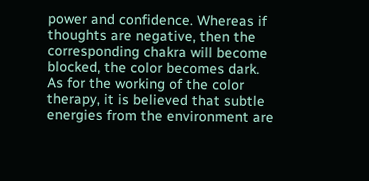power and confidence. Whereas if thoughts are negative, then the corresponding chakra will become blocked, the color becomes dark. As for the working of the color therapy, it is believed that subtle energies from the environment are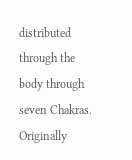distributed through the body through seven Chakras.
Originally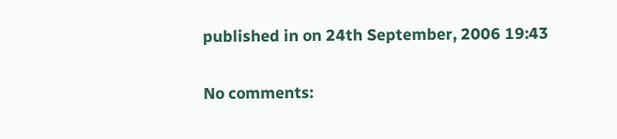published in on 24th September, 2006 19:43

No comments: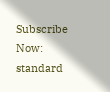Subscribe Now: standard